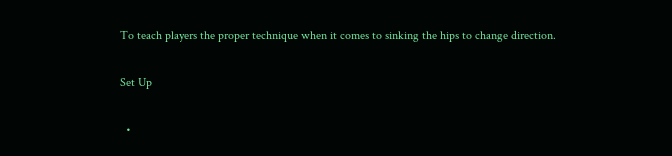To teach players the proper technique when it comes to sinking the hips to change direction.

Set Up

  •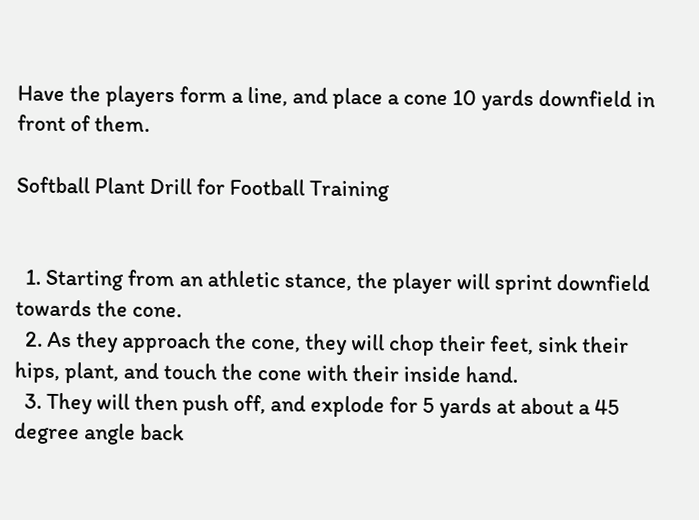Have the players form a line, and place a cone 10 yards downfield in front of them.

Softball Plant Drill for Football Training


  1. Starting from an athletic stance, the player will sprint downfield towards the cone.
  2. As they approach the cone, they will chop their feet, sink their hips, plant, and touch the cone with their inside hand.
  3. They will then push off, and explode for 5 yards at about a 45 degree angle back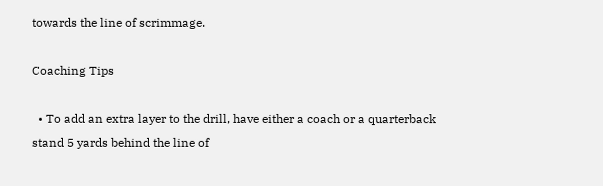towards the line of scrimmage.

Coaching Tips

  • To add an extra layer to the drill, have either a coach or a quarterback stand 5 yards behind the line of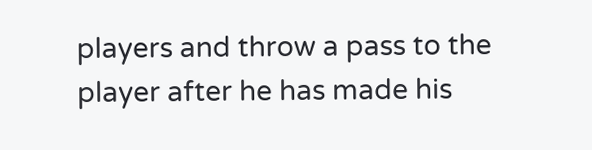players and throw a pass to the player after he has made his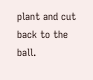plant and cut back to the ball.